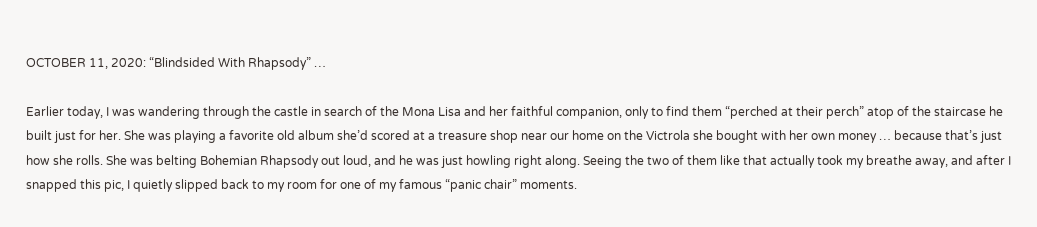OCTOBER 11, 2020: “Blindsided With Rhapsody” …

Earlier today, I was wandering through the castle in search of the Mona Lisa and her faithful companion, only to find them “perched at their perch” atop of the staircase he built just for her. She was playing a favorite old album she’d scored at a treasure shop near our home on the Victrola she bought with her own money … because that’s just how she rolls. She was belting Bohemian Rhapsody out loud, and he was just howling right along. Seeing the two of them like that actually took my breathe away, and after I snapped this pic, I quietly slipped back to my room for one of my famous “panic chair” moments.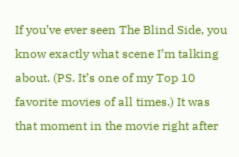If you’ve ever seen The Blind Side, you know exactly what scene I’m talking about. (PS. It’s one of my Top 10 favorite movies of all times.) It was that moment in the movie right after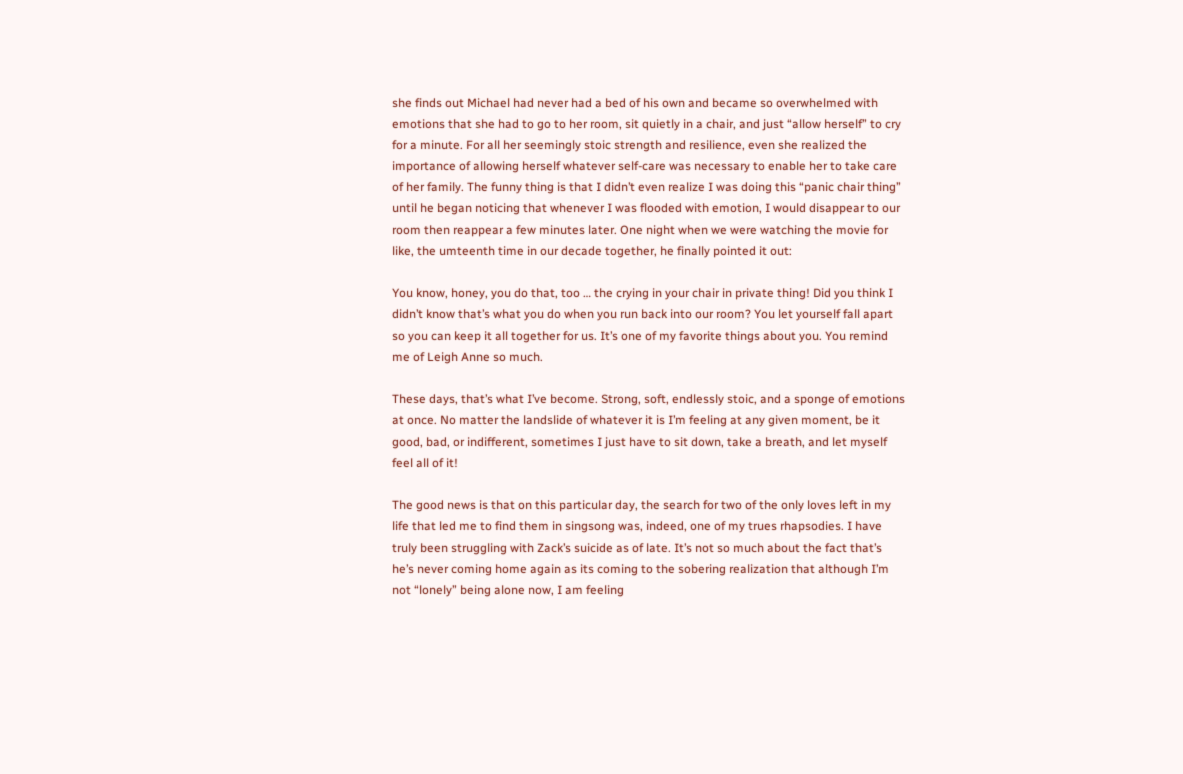she finds out Michael had never had a bed of his own and became so overwhelmed with emotions that she had to go to her room, sit quietly in a chair, and just “allow herself” to cry for a minute. For all her seemingly stoic strength and resilience, even she realized the importance of allowing herself whatever self-care was necessary to enable her to take care of her family. The funny thing is that I didn’t even realize I was doing this “panic chair thing” until he began noticing that whenever I was flooded with emotion, I would disappear to our room then reappear a few minutes later. One night when we were watching the movie for like, the umteenth time in our decade together, he finally pointed it out:

You know, honey, you do that, too … the crying in your chair in private thing! Did you think I didn’t know that’s what you do when you run back into our room? You let yourself fall apart so you can keep it all together for us. It’s one of my favorite things about you. You remind me of Leigh Anne so much.

These days, that’s what I’ve become. Strong, soft, endlessly stoic, and a sponge of emotions at once. No matter the landslide of whatever it is I’m feeling at any given moment, be it good, bad, or indifferent, sometimes I just have to sit down, take a breath, and let myself feel all of it!

The good news is that on this particular day, the search for two of the only loves left in my life that led me to find them in singsong was, indeed, one of my trues rhapsodies. I have truly been struggling with Zack’s suicide as of late. It’s not so much about the fact that’s he’s never coming home again as its coming to the sobering realization that although I’m not “lonely” being alone now, I am feeling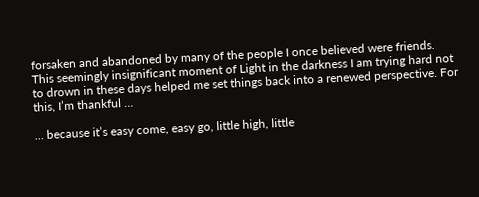forsaken and abandoned by many of the people I once believed were friends. This seemingly insignificant moment of Light in the darkness I am trying hard not to drown in these days helped me set things back into a renewed perspective. For this, I’m thankful …

… because it’s easy come, easy go, little high, little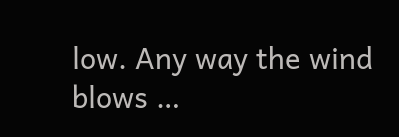low. Any way the wind blows …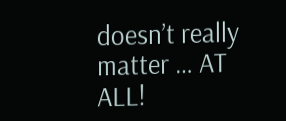doesn’t really matter … AT ALL!